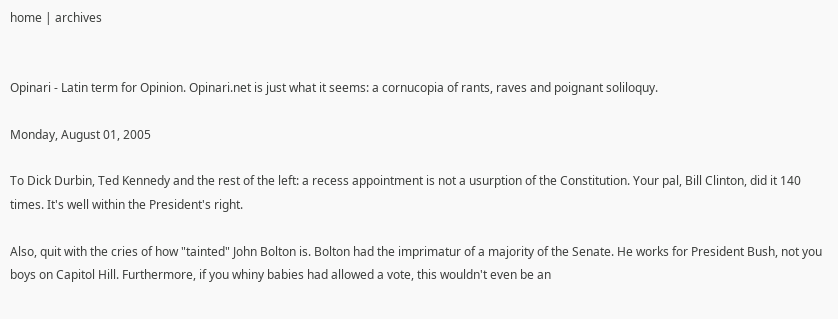home | archives


Opinari - Latin term for Opinion. Opinari.net is just what it seems: a cornucopia of rants, raves and poignant soliloquy.

Monday, August 01, 2005

To Dick Durbin, Ted Kennedy and the rest of the left: a recess appointment is not a usurption of the Constitution. Your pal, Bill Clinton, did it 140 times. It's well within the President's right.

Also, quit with the cries of how "tainted" John Bolton is. Bolton had the imprimatur of a majority of the Senate. He works for President Bush, not you boys on Capitol Hill. Furthermore, if you whiny babies had allowed a vote, this wouldn't even be an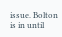issue. Bolton is in until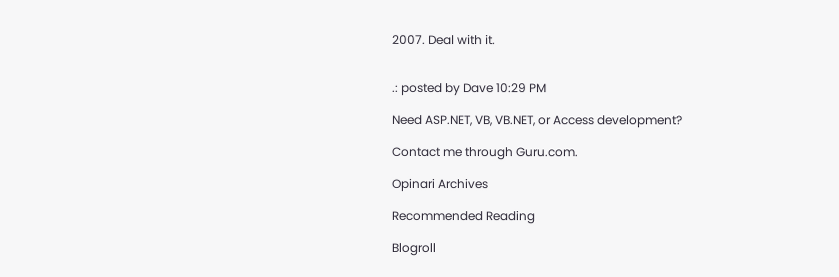2007. Deal with it.


.: posted by Dave 10:29 PM

Need ASP.NET, VB, VB.NET, or Access development?

Contact me through Guru.com.

Opinari Archives

Recommended Reading

Blogroll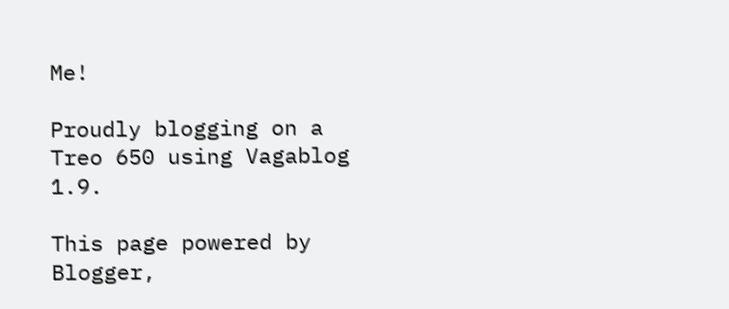Me!

Proudly blogging on a Treo 650 using Vagablog 1.9.

This page powered by Blogger,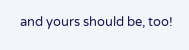and yours should be, too!